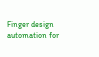Finger design automation for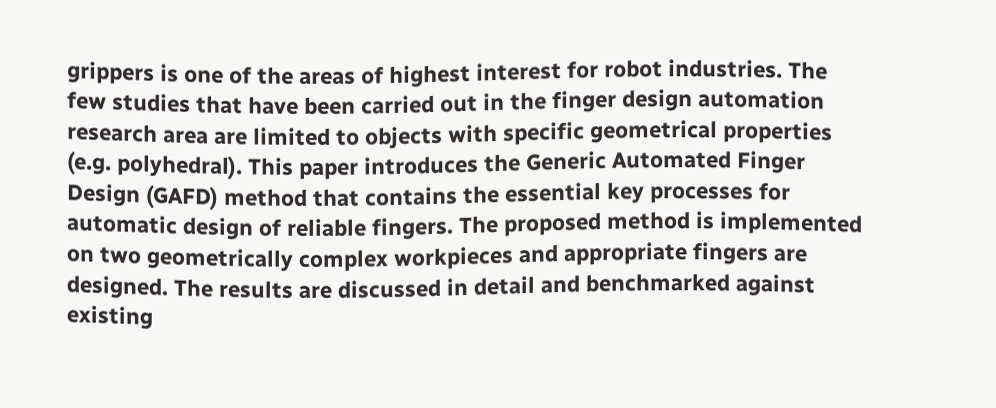grippers is one of the areas of highest interest for robot industries. The few studies that have been carried out in the finger design automation research area are limited to objects with specific geometrical properties (e.g. polyhedral). This paper introduces the Generic Automated Finger Design (GAFD) method that contains the essential key processes for automatic design of reliable fingers. The proposed method is implemented on two geometrically complex workpieces and appropriate fingers are designed. The results are discussed in detail and benchmarked against existing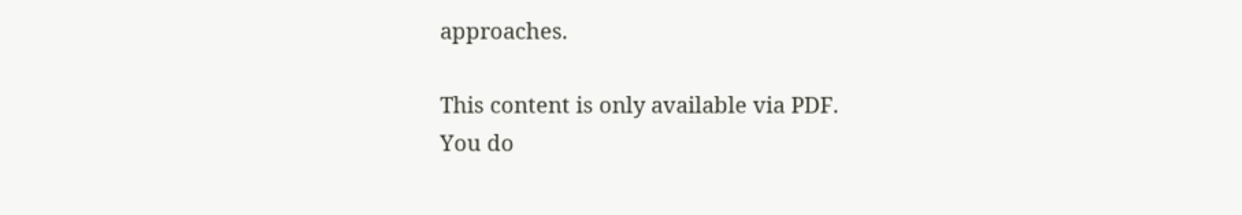approaches.

This content is only available via PDF.
You do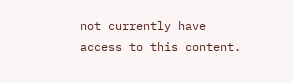not currently have access to this content.